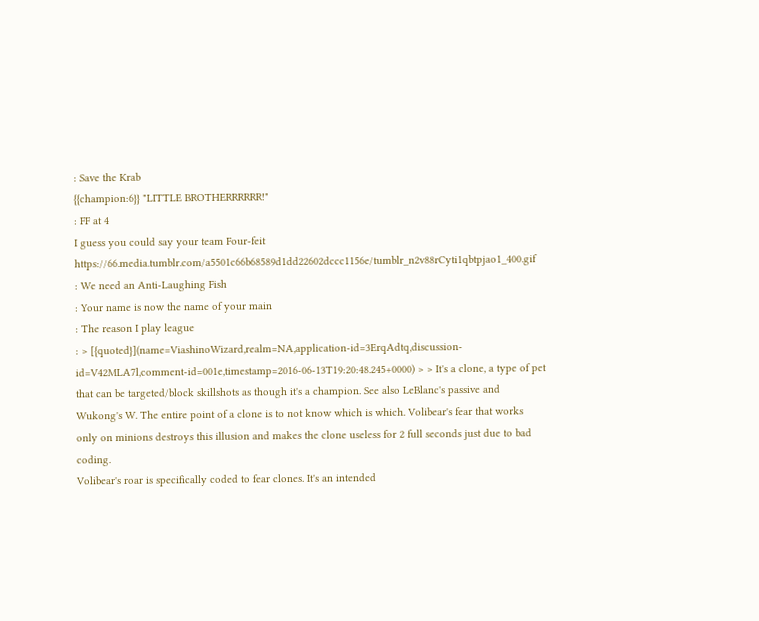: Save the Krab
{{champion:6}} "LITTLE BROTHERRRRRR!"
: FF at 4
I guess you could say your team Four-feit https://66.media.tumblr.com/a5501c66b68589d1dd22602dccc1156e/tumblr_n2v88rCyti1qbtpjao1_400.gif
: We need an Anti-Laughing Fish
: Your name is now the name of your main
: The reason I play league
: > [{quoted}](name=ViashinoWizard,realm=NA,application-id=3ErqAdtq,discussion-id=V42MLA7l,comment-id=001e,timestamp=2016-06-13T19:20:48.245+0000) > > It's a clone, a type of pet that can be targeted/block skillshots as though it's a champion. See also LeBlanc's passive and Wukong's W. The entire point of a clone is to not know which is which. Volibear's fear that works only on minions destroys this illusion and makes the clone useless for 2 full seconds just due to bad coding.
Volibear's roar is specifically coded to fear clones. It's an intended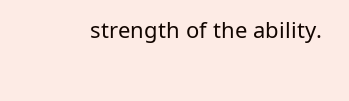strength of the ability.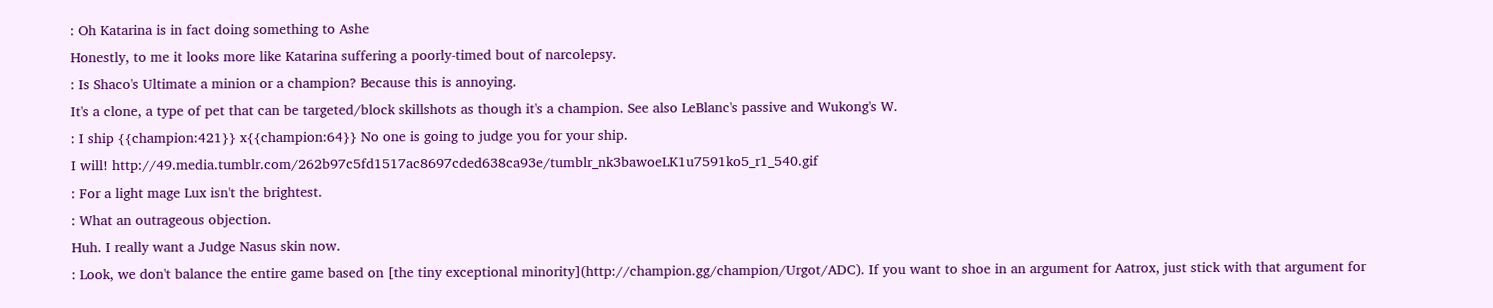: Oh Katarina is in fact doing something to Ashe
Honestly, to me it looks more like Katarina suffering a poorly-timed bout of narcolepsy.
: Is Shaco's Ultimate a minion or a champion? Because this is annoying.
It's a clone, a type of pet that can be targeted/block skillshots as though it's a champion. See also LeBlanc's passive and Wukong's W.
: I ship {{champion:421}} x{{champion:64}} No one is going to judge you for your ship.
I will! http://49.media.tumblr.com/262b97c5fd1517ac8697cded638ca93e/tumblr_nk3bawoeLK1u7591ko5_r1_540.gif
: For a light mage Lux isn't the brightest.
: What an outrageous objection.
Huh. I really want a Judge Nasus skin now.
: Look, we don't balance the entire game based on [the tiny exceptional minority](http://champion.gg/champion/Urgot/ADC). If you want to shoe in an argument for Aatrox, just stick with that argument for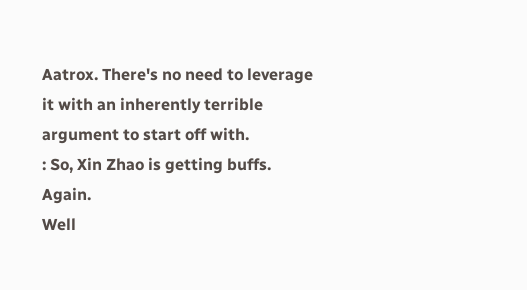Aatrox. There's no need to leverage it with an inherently terrible argument to start off with.
: So, Xin Zhao is getting buffs. Again.
Well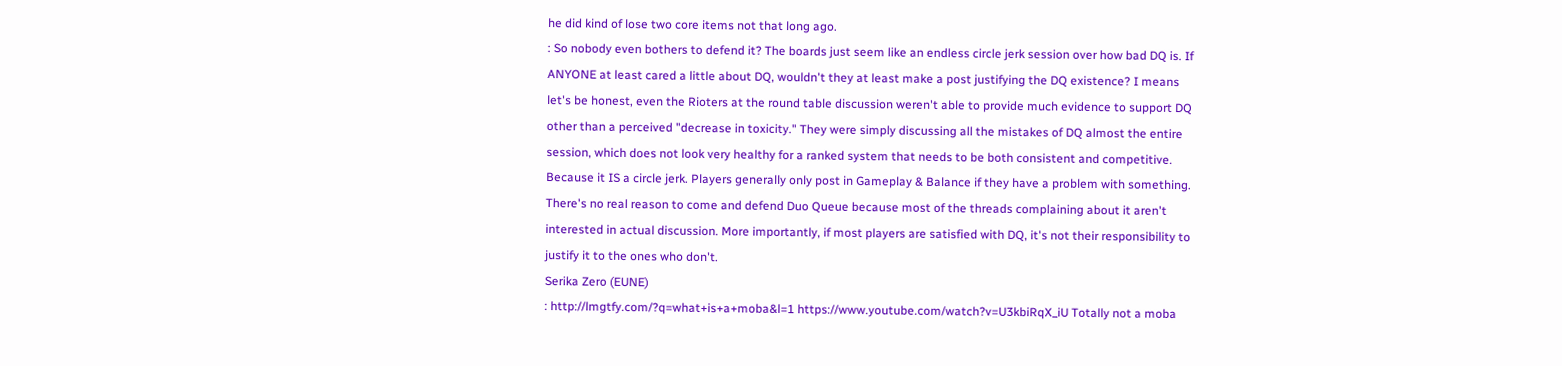he did kind of lose two core items not that long ago.
: So nobody even bothers to defend it? The boards just seem like an endless circle jerk session over how bad DQ is. If ANYONE at least cared a little about DQ, wouldn't they at least make a post justifying the DQ existence? I means let's be honest, even the Rioters at the round table discussion weren't able to provide much evidence to support DQ other than a perceived "decrease in toxicity." They were simply discussing all the mistakes of DQ almost the entire session, which does not look very healthy for a ranked system that needs to be both consistent and competitive.
Because it IS a circle jerk. Players generally only post in Gameplay & Balance if they have a problem with something. There's no real reason to come and defend Duo Queue because most of the threads complaining about it aren't interested in actual discussion. More importantly, if most players are satisfied with DQ, it's not their responsibility to justify it to the ones who don't.
Serika Zero (EUNE)
: http://lmgtfy.com/?q=what+is+a+moba&l=1 https://www.youtube.com/watch?v=U3kbiRqX_iU Totally not a moba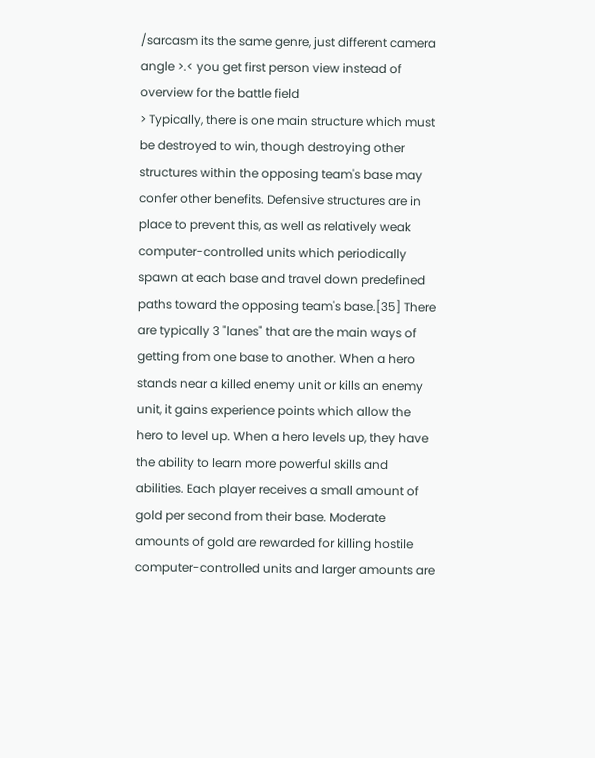/sarcasm its the same genre, just different camera angle >.< you get first person view instead of overview for the battle field
> Typically, there is one main structure which must be destroyed to win, though destroying other structures within the opposing team's base may confer other benefits. Defensive structures are in place to prevent this, as well as relatively weak computer-controlled units which periodically spawn at each base and travel down predefined paths toward the opposing team's base.[35] There are typically 3 "lanes" that are the main ways of getting from one base to another. When a hero stands near a killed enemy unit or kills an enemy unit, it gains experience points which allow the hero to level up. When a hero levels up, they have the ability to learn more powerful skills and abilities. Each player receives a small amount of gold per second from their base. Moderate amounts of gold are rewarded for killing hostile computer-controlled units and larger amounts are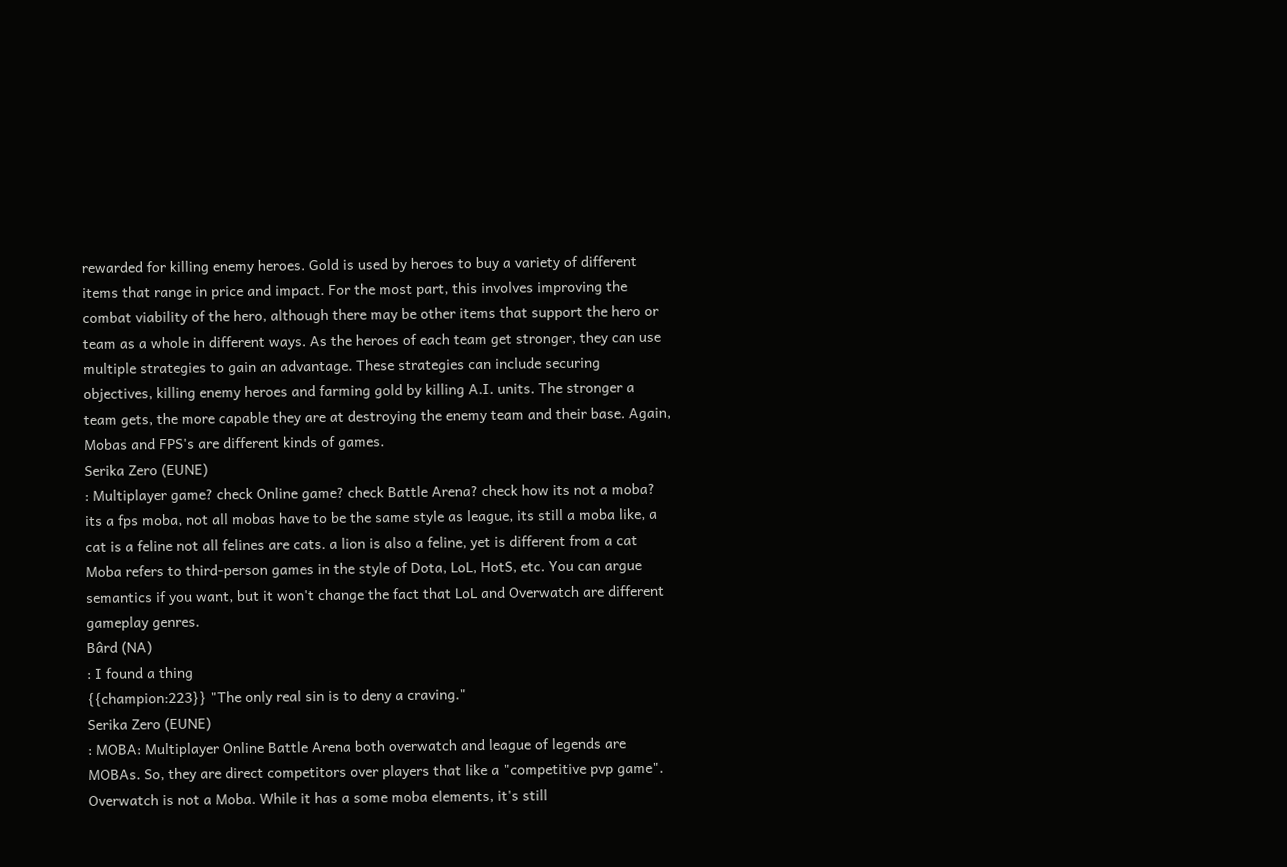rewarded for killing enemy heroes. Gold is used by heroes to buy a variety of different items that range in price and impact. For the most part, this involves improving the combat viability of the hero, although there may be other items that support the hero or team as a whole in different ways. As the heroes of each team get stronger, they can use multiple strategies to gain an advantage. These strategies can include securing objectives, killing enemy heroes and farming gold by killing A.I. units. The stronger a team gets, the more capable they are at destroying the enemy team and their base. Again, Mobas and FPS's are different kinds of games.
Serika Zero (EUNE)
: Multiplayer game? check Online game? check Battle Arena? check how its not a moba? its a fps moba, not all mobas have to be the same style as league, its still a moba like, a cat is a feline not all felines are cats. a lion is also a feline, yet is different from a cat
Moba refers to third-person games in the style of Dota, LoL, HotS, etc. You can argue semantics if you want, but it won't change the fact that LoL and Overwatch are different gameplay genres.
Bârd (NA)
: I found a thing
{{champion:223}} "The only real sin is to deny a craving."
Serika Zero (EUNE)
: MOBA: Multiplayer Online Battle Arena both overwatch and league of legends are MOBAs. So, they are direct competitors over players that like a "competitive pvp game".
Overwatch is not a Moba. While it has a some moba elements, it's still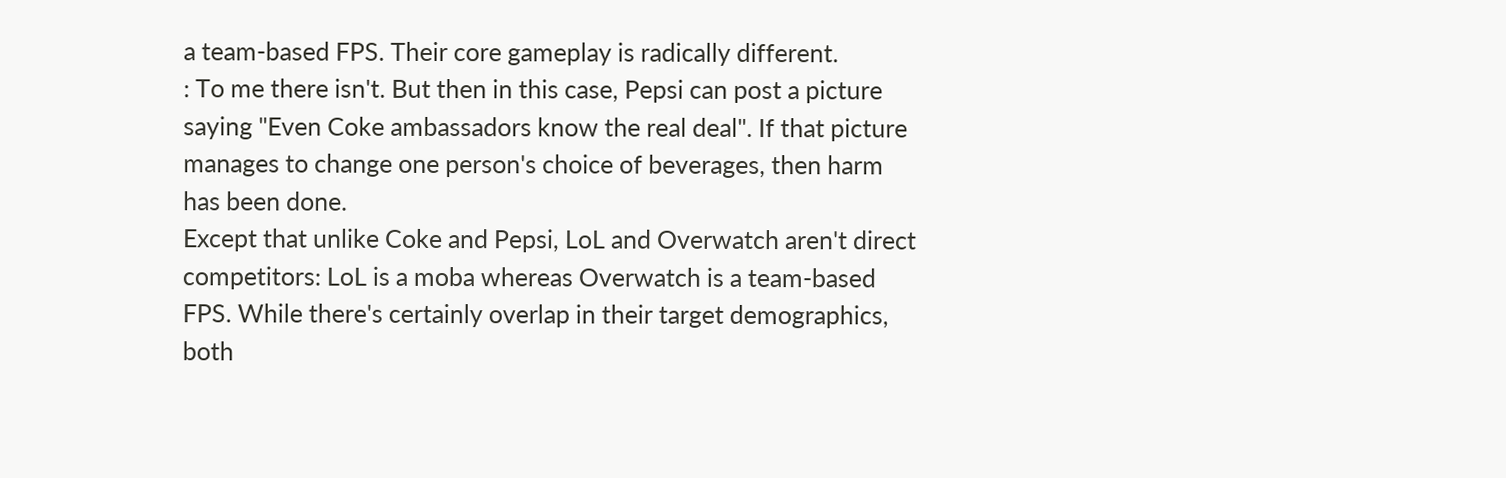a team-based FPS. Their core gameplay is radically different.
: To me there isn't. But then in this case, Pepsi can post a picture saying "Even Coke ambassadors know the real deal". If that picture manages to change one person's choice of beverages, then harm has been done.
Except that unlike Coke and Pepsi, LoL and Overwatch aren't direct competitors: LoL is a moba whereas Overwatch is a team-based FPS. While there's certainly overlap in their target demographics, both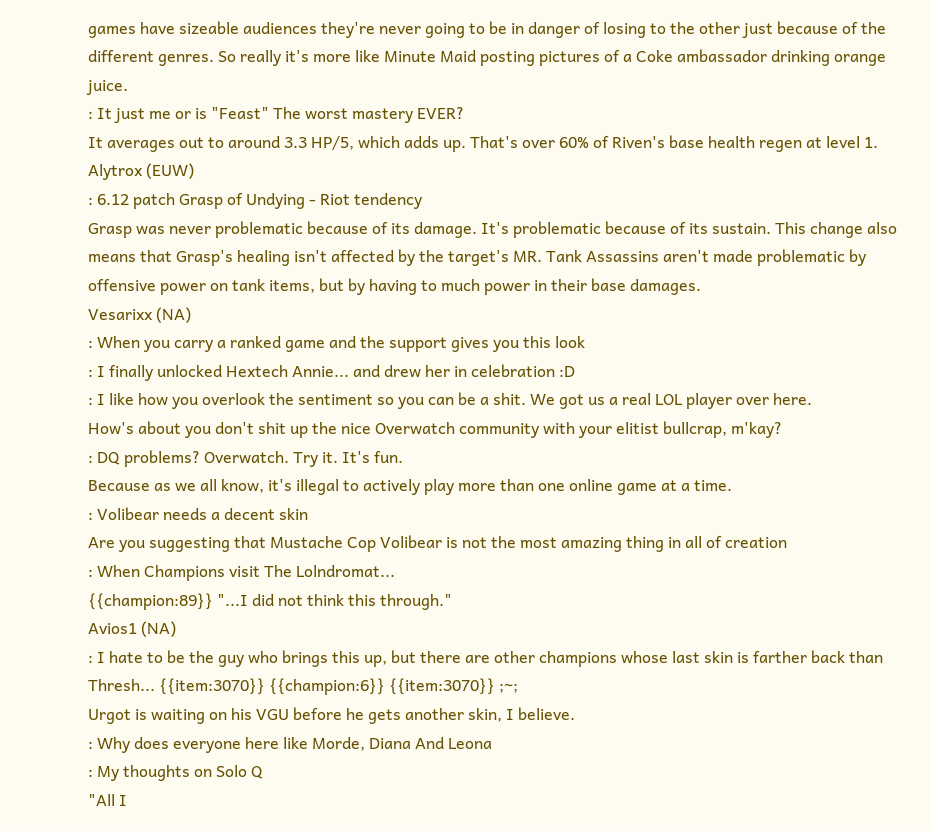games have sizeable audiences they're never going to be in danger of losing to the other just because of the different genres. So really it's more like Minute Maid posting pictures of a Coke ambassador drinking orange juice.
: It just me or is "Feast" The worst mastery EVER?
It averages out to around 3.3 HP/5, which adds up. That's over 60% of Riven's base health regen at level 1.
Alytrox (EUW)
: 6.12 patch Grasp of Undying - Riot tendency
Grasp was never problematic because of its damage. It's problematic because of its sustain. This change also means that Grasp's healing isn't affected by the target's MR. Tank Assassins aren't made problematic by offensive power on tank items, but by having to much power in their base damages.
Vesarixx (NA)
: When you carry a ranked game and the support gives you this look
: I finally unlocked Hextech Annie... and drew her in celebration :D
: I like how you overlook the sentiment so you can be a shit. We got us a real LOL player over here.
How's about you don't shit up the nice Overwatch community with your elitist bullcrap, m'kay?
: DQ problems? Overwatch. Try it. It's fun.
Because as we all know, it's illegal to actively play more than one online game at a time.
: Volibear needs a decent skin
Are you suggesting that Mustache Cop Volibear is not the most amazing thing in all of creation
: When Champions visit The Lolndromat...
{{champion:89}} "...I did not think this through."
Avios1 (NA)
: I hate to be the guy who brings this up, but there are other champions whose last skin is farther back than Thresh... {{item:3070}} {{champion:6}} {{item:3070}} ;~;
Urgot is waiting on his VGU before he gets another skin, I believe.
: Why does everyone here like Morde, Diana And Leona
: My thoughts on Solo Q
"All I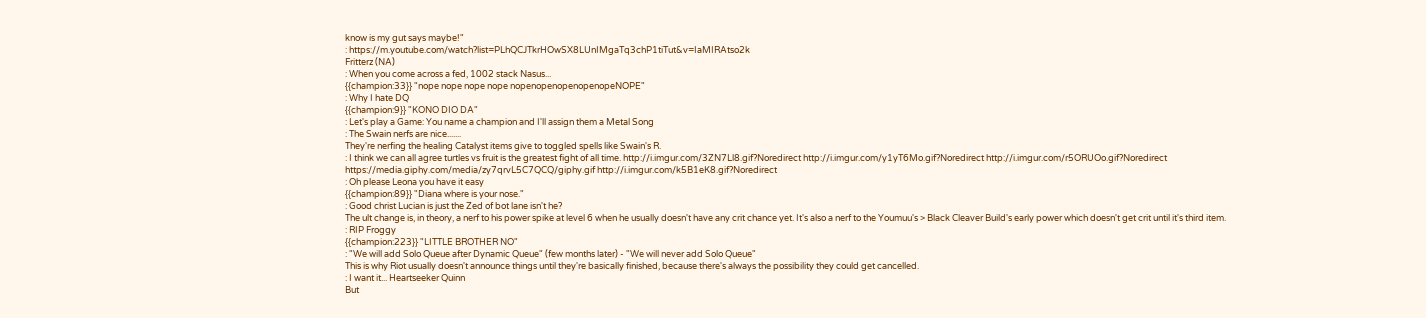know is my gut says maybe!"
: https://m.youtube.com/watch?list=PLhQCJTkrHOwSX8LUnIMgaTq3chP1tiTut&v=IaMIRAtso2k
Fritterz (NA)
: When you come across a fed, 1002 stack Nasus...
{{champion:33}} "nope nope nope nope nopenopenopenopenopeNOPE"
: Why I hate DQ
{{champion:9}} "KONO DIO DA"
: Let's play a Game: You name a champion and I'll assign them a Metal Song
: The Swain nerfs are nice.......
They're nerfing the healing Catalyst items give to toggled spells like Swain's R.
: I think we can all agree turtles vs fruit is the greatest fight of all time. http://i.imgur.com/3ZN7Ll8.gif?Noredirect http://i.imgur.com/y1yT6Mo.gif?Noredirect http://i.imgur.com/r5ORUOo.gif?Noredirect https://media.giphy.com/media/zy7qrvL5C7QCQ/giphy.gif http://i.imgur.com/k5B1eK8.gif?Noredirect
: Oh please Leona you have it easy
{{champion:89}} "Diana where is your nose."
: Good christ Lucian is just the Zed of bot lane isn't he?
The ult change is, in theory, a nerf to his power spike at level 6 when he usually doesn't have any crit chance yet. It's also a nerf to the Youmuu's > Black Cleaver Build's early power which doesn't get crit until it's third item.
: RIP Froggy
{{champion:223}} "LITTLE BROTHER NO"
: "We will add Solo Queue after Dynamic Queue" (few months later) - "We will never add Solo Queue"
This is why Riot usually doesn't announce things until they're basically finished, because there's always the possibility they could get cancelled.
: I want it... Heartseeker Quinn
But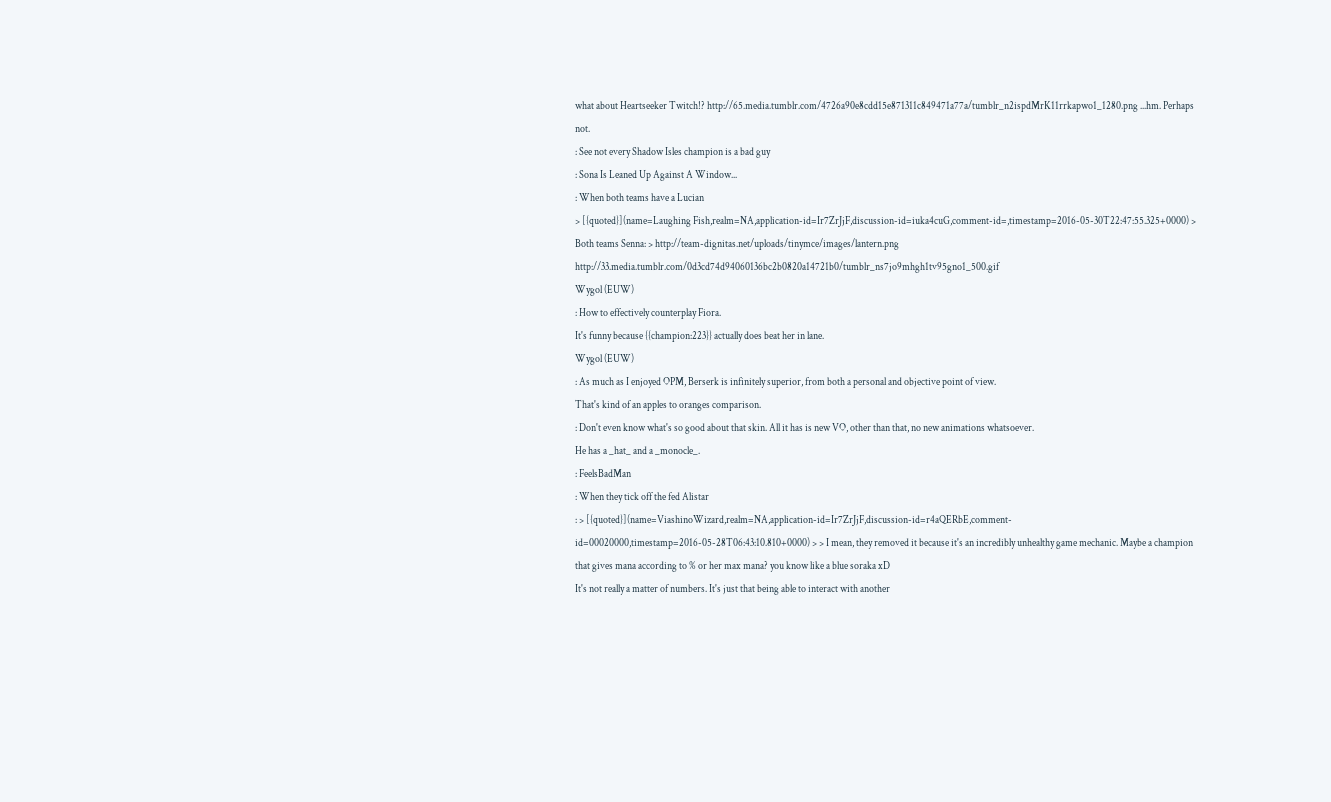what about Heartseeker Twitch!? http://65.media.tumblr.com/4726a90e8cdd15e871311c849471a77a/tumblr_n2ispdMrK11rrkapwo1_1280.png ...hm. Perhaps not.
: See not every Shadow Isles champion is a bad guy
: Sona Is Leaned Up Against A Window...
: When both teams have a Lucian
> [{quoted}](name=Laughing Fish,realm=NA,application-id=Ir7ZrJjF,discussion-id=iuka4cuG,comment-id=,timestamp=2016-05-30T22:47:55.325+0000) > Both teams Senna: > http://team-dignitas.net/uploads/tinymce/images/lantern.png http://33.media.tumblr.com/0d3cd74d94060136bc2b0820a14721b0/tumblr_ns7jo9mhgh1tv95gno1_500.gif
Wygol (EUW)
: How to effectively counterplay Fiora.
It's funny because {{champion:223}} actually does beat her in lane.
Wygol (EUW)
: As much as I enjoyed OPM, Berserk is infinitely superior, from both a personal and objective point of view.
That's kind of an apples to oranges comparison.
: Don't even know what's so good about that skin. All it has is new VO, other than that, no new animations whatsoever.
He has a _hat_ and a _monocle_.
: FeelsBadMan
: When they tick off the fed Alistar
: > [{quoted}](name=ViashinoWizard,realm=NA,application-id=Ir7ZrJjF,discussion-id=r4aQERbE,comment-id=00020000,timestamp=2016-05-28T06:43:10.810+0000) > > I mean, they removed it because it's an incredibly unhealthy game mechanic. Maybe a champion that gives mana according to % or her max mana? you know like a blue soraka xD
It's not really a matter of numbers. It's just that being able to interact with another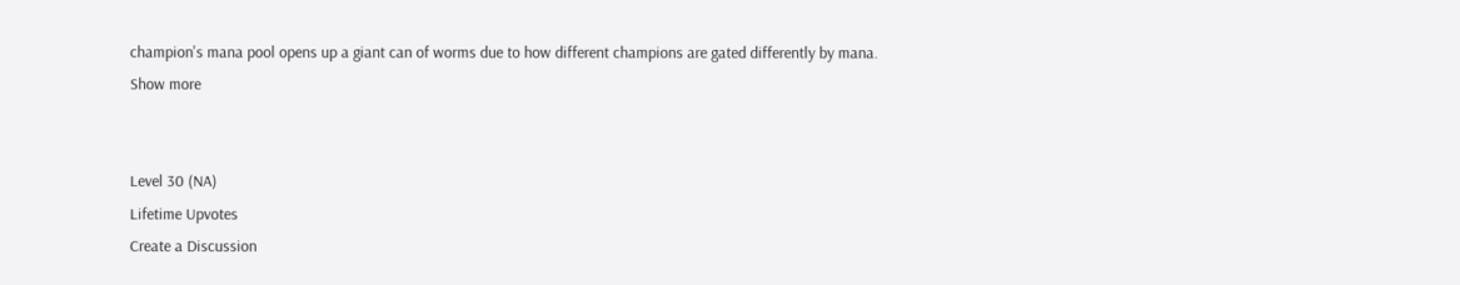champion's mana pool opens up a giant can of worms due to how different champions are gated differently by mana.
Show more


Level 30 (NA)
Lifetime Upvotes
Create a Discussion